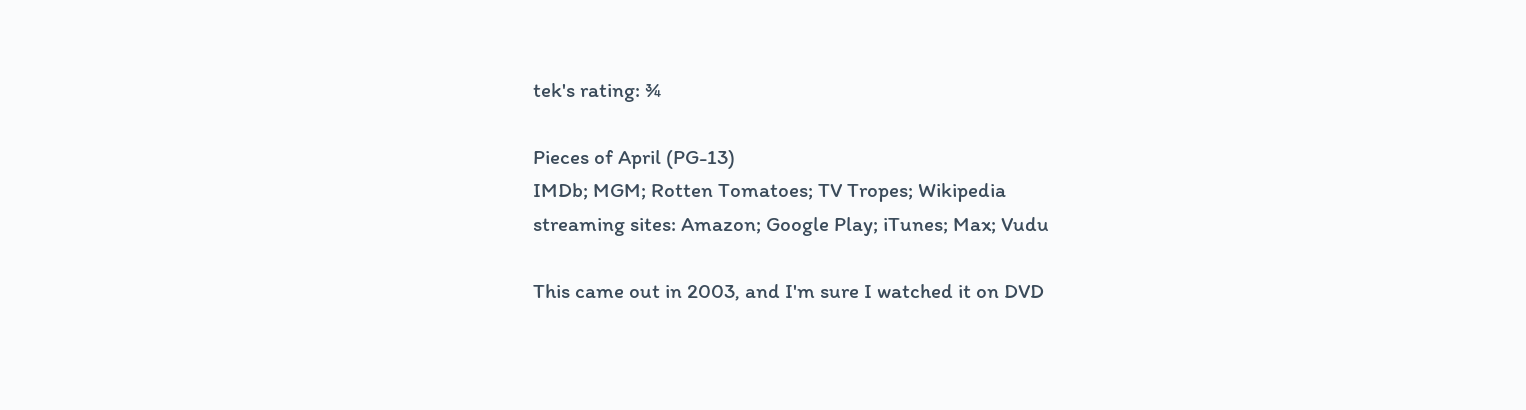tek's rating: ¾

Pieces of April (PG-13)
IMDb; MGM; Rotten Tomatoes; TV Tropes; Wikipedia
streaming sites: Amazon; Google Play; iTunes; Max; Vudu

This came out in 2003, and I'm sure I watched it on DVD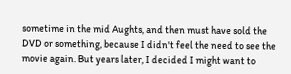sometime in the mid Aughts, and then must have sold the DVD or something, because I didn't feel the need to see the movie again. But years later, I decided I might want to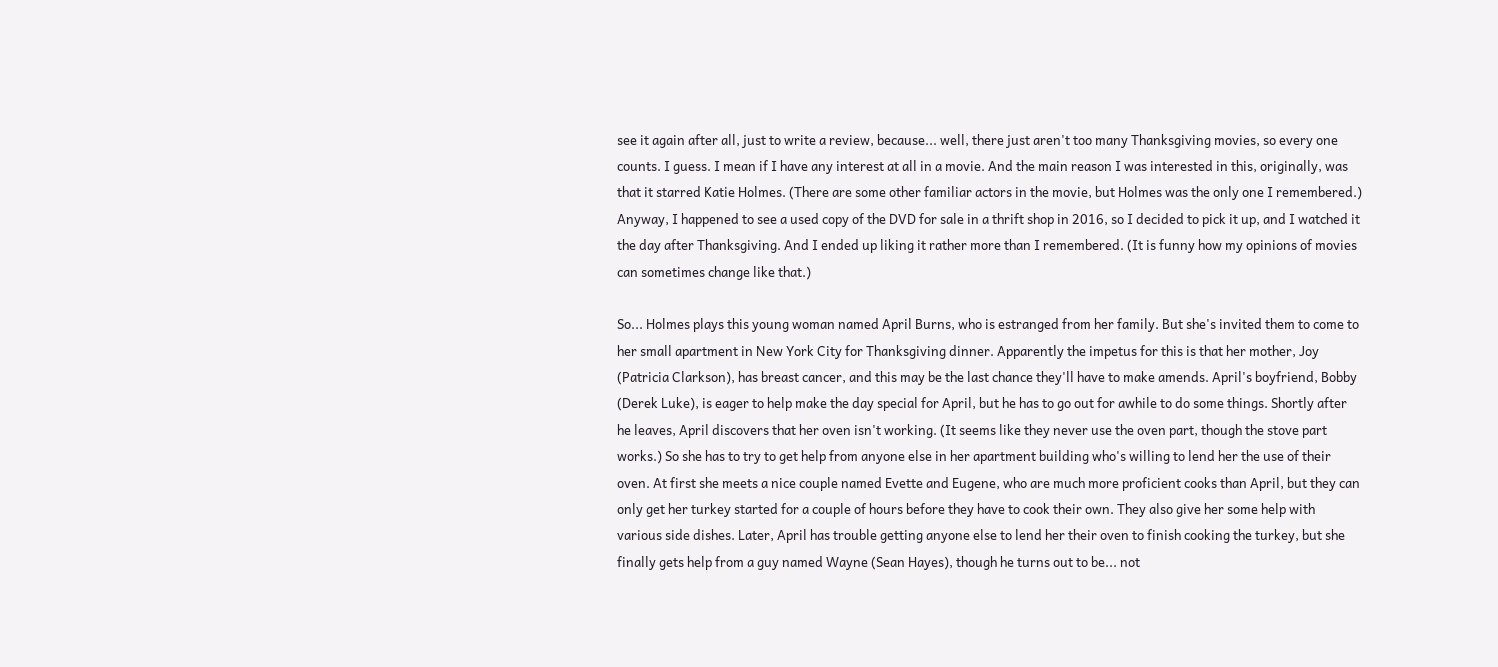see it again after all, just to write a review, because... well, there just aren't too many Thanksgiving movies, so every one counts. I guess. I mean if I have any interest at all in a movie. And the main reason I was interested in this, originally, was that it starred Katie Holmes. (There are some other familiar actors in the movie, but Holmes was the only one I remembered.) Anyway, I happened to see a used copy of the DVD for sale in a thrift shop in 2016, so I decided to pick it up, and I watched it the day after Thanksgiving. And I ended up liking it rather more than I remembered. (It is funny how my opinions of movies can sometimes change like that.)

So... Holmes plays this young woman named April Burns, who is estranged from her family. But she's invited them to come to her small apartment in New York City for Thanksgiving dinner. Apparently the impetus for this is that her mother, Joy (Patricia Clarkson), has breast cancer, and this may be the last chance they'll have to make amends. April's boyfriend, Bobby (Derek Luke), is eager to help make the day special for April, but he has to go out for awhile to do some things. Shortly after he leaves, April discovers that her oven isn't working. (It seems like they never use the oven part, though the stove part works.) So she has to try to get help from anyone else in her apartment building who's willing to lend her the use of their oven. At first she meets a nice couple named Evette and Eugene, who are much more proficient cooks than April, but they can only get her turkey started for a couple of hours before they have to cook their own. They also give her some help with various side dishes. Later, April has trouble getting anyone else to lend her their oven to finish cooking the turkey, but she finally gets help from a guy named Wayne (Sean Hayes), though he turns out to be... not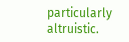particularly altruistic.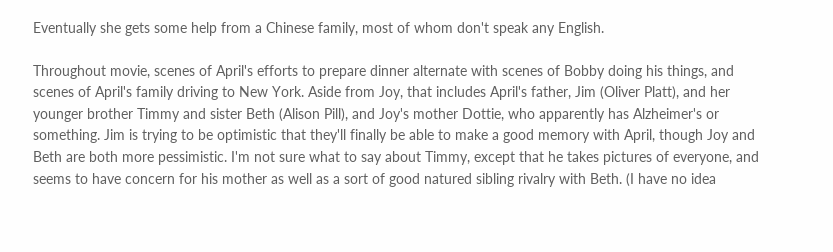Eventually she gets some help from a Chinese family, most of whom don't speak any English.

Throughout movie, scenes of April's efforts to prepare dinner alternate with scenes of Bobby doing his things, and scenes of April's family driving to New York. Aside from Joy, that includes April's father, Jim (Oliver Platt), and her younger brother Timmy and sister Beth (Alison Pill), and Joy's mother Dottie, who apparently has Alzheimer's or something. Jim is trying to be optimistic that they'll finally be able to make a good memory with April, though Joy and Beth are both more pessimistic. I'm not sure what to say about Timmy, except that he takes pictures of everyone, and seems to have concern for his mother as well as a sort of good natured sibling rivalry with Beth. (I have no idea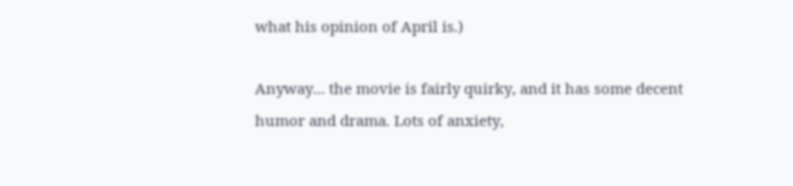what his opinion of April is.)

Anyway... the movie is fairly quirky, and it has some decent humor and drama. Lots of anxiety,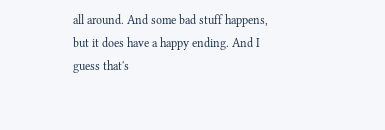all around. And some bad stuff happens, but it does have a happy ending. And I guess that's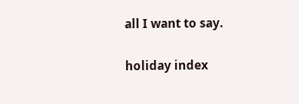all I want to say.

holiday index